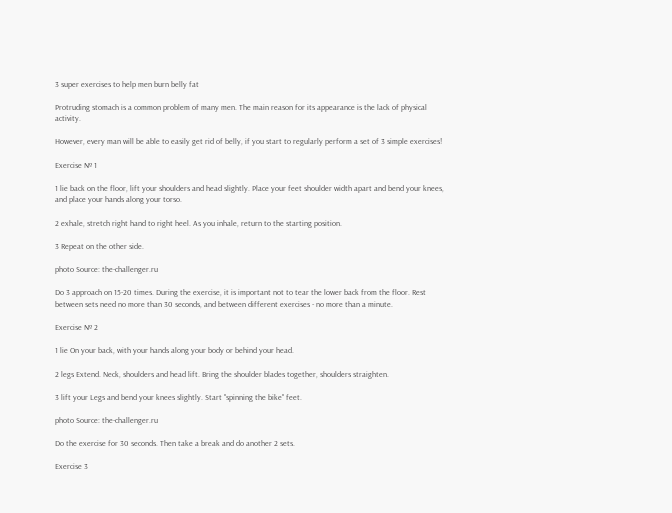3 super exercises to help men burn belly fat

Protruding stomach is a common problem of many men. The main reason for its appearance is the lack of physical activity.

However, every man will be able to easily get rid of belly, if you start to regularly perform a set of 3 simple exercises!

Exercise № 1

1 lie back on the floor, lift your shoulders and head slightly. Place your feet shoulder width apart and bend your knees, and place your hands along your torso.

2 exhale, stretch right hand to right heel. As you inhale, return to the starting position.

3 Repeat on the other side.

photo Source: the-challenger.ru

Do 3 approach on 15-20 times. During the exercise, it is important not to tear the lower back from the floor. Rest between sets need no more than 30 seconds, and between different exercises - no more than a minute.

Exercise № 2

1 lie On your back, with your hands along your body or behind your head.

2 legs Extend. Neck, shoulders and head lift. Bring the shoulder blades together, shoulders straighten.

3 lift your Legs and bend your knees slightly. Start "spinning the bike" feet.

photo Source: the-challenger.ru

Do the exercise for 30 seconds. Then take a break and do another 2 sets.

Exercise 3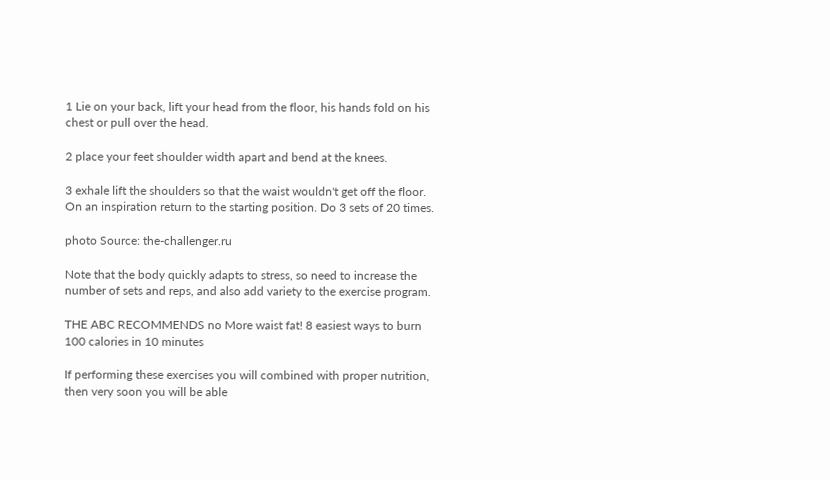1 Lie on your back, lift your head from the floor, his hands fold on his chest or pull over the head.

2 place your feet shoulder width apart and bend at the knees.

3 exhale lift the shoulders so that the waist wouldn't get off the floor. On an inspiration return to the starting position. Do 3 sets of 20 times.

photo Source: the-challenger.ru

Note that the body quickly adapts to stress, so need to increase the number of sets and reps, and also add variety to the exercise program.

THE ABC RECOMMENDS no More waist fat! 8 easiest ways to burn 100 calories in 10 minutes

If performing these exercises you will combined with proper nutrition, then very soon you will be able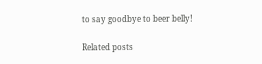to say goodbye to beer belly!

Related posts